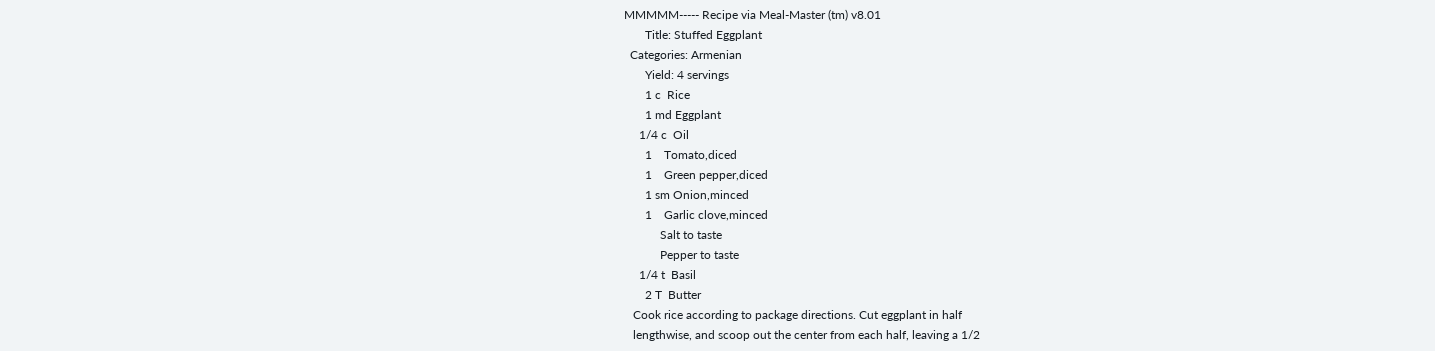MMMMM----- Recipe via Meal-Master (tm) v8.01
       Title: Stuffed Eggplant
  Categories: Armenian
       Yield: 4 servings
       1 c  Rice
       1 md Eggplant
     1/4 c  Oil
       1    Tomato,diced
       1    Green pepper,diced
       1 sm Onion,minced
       1    Garlic clove,minced
            Salt to taste
            Pepper to taste
     1/4 t  Basil
       2 T  Butter
   Cook rice according to package directions. Cut eggplant in half
   lengthwise, and scoop out the center from each half, leaving a 1/2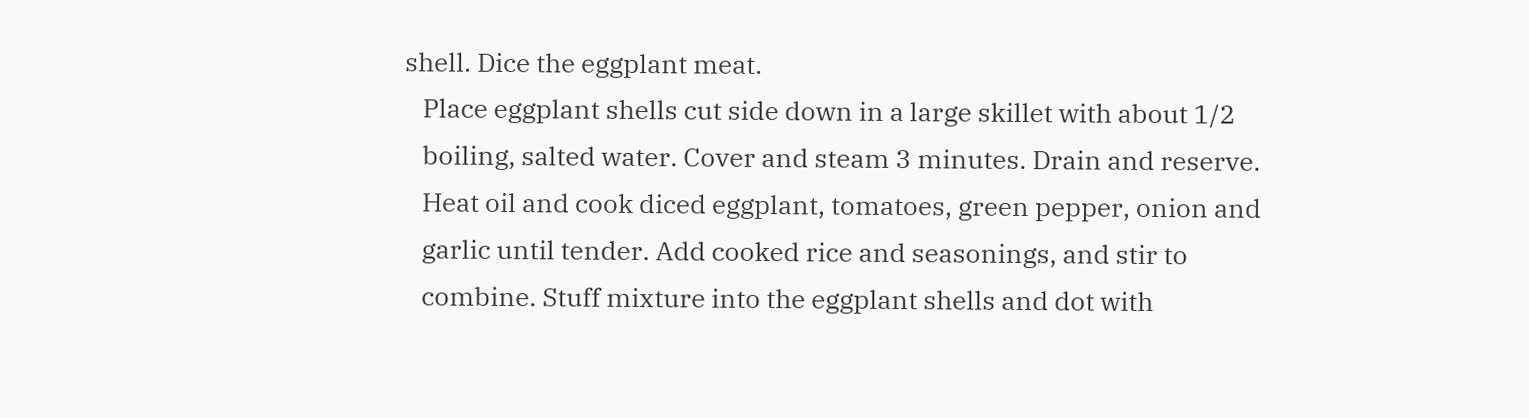shell. Dice the eggplant meat.
   Place eggplant shells cut side down in a large skillet with about 1/2
   boiling, salted water. Cover and steam 3 minutes. Drain and reserve.
   Heat oil and cook diced eggplant, tomatoes, green pepper, onion and
   garlic until tender. Add cooked rice and seasonings, and stir to
   combine. Stuff mixture into the eggplant shells and dot with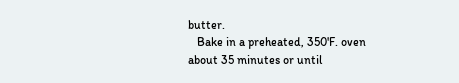butter.
   Bake in a preheated, 350'F. oven about 35 minutes or until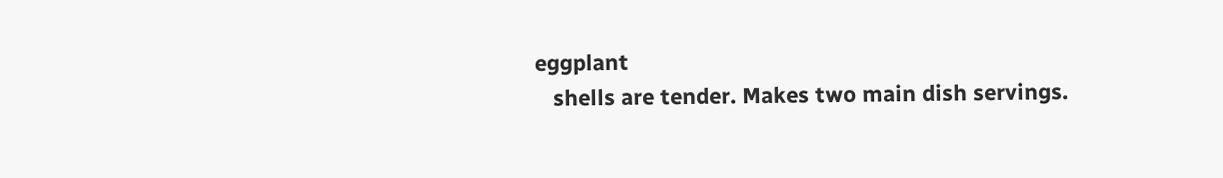eggplant
   shells are tender. Makes two main dish servings.